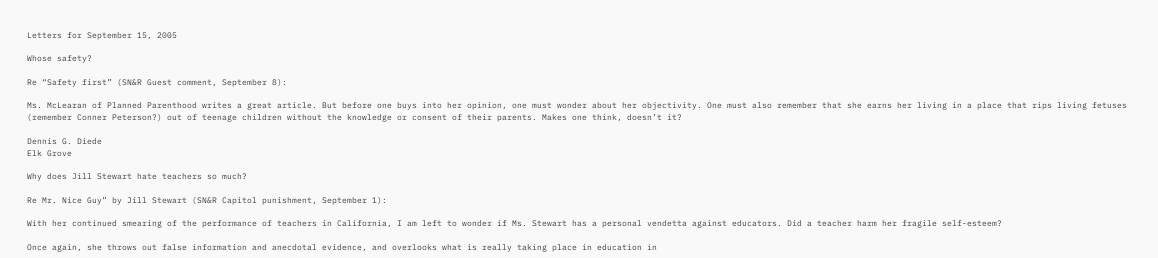Letters for September 15, 2005

Whose safety?

Re “Safety first” (SN&R Guest comment, September 8):

Ms. McLearan of Planned Parenthood writes a great article. But before one buys into her opinion, one must wonder about her objectivity. One must also remember that she earns her living in a place that rips living fetuses (remember Conner Peterson?) out of teenage children without the knowledge or consent of their parents. Makes one think, doesn’t it?

Dennis G. Diede
Elk Grove

Why does Jill Stewart hate teachers so much?

Re Mr. Nice Guy” by Jill Stewart (SN&R Capitol punishment, September 1):

With her continued smearing of the performance of teachers in California, I am left to wonder if Ms. Stewart has a personal vendetta against educators. Did a teacher harm her fragile self-esteem?

Once again, she throws out false information and anecdotal evidence, and overlooks what is really taking place in education in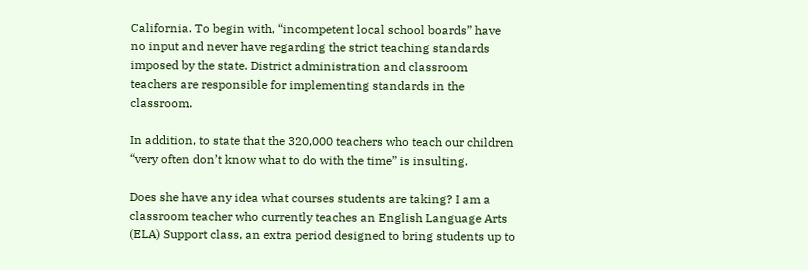California. To begin with, “incompetent local school boards” have no input and never have regarding the strict teaching standards imposed by the state. District administration and classroom teachers are responsible for implementing standards in the classroom.

In addition, to state that the 320,000 teachers who teach our children “very often don’t know what to do with the time” is insulting.

Does she have any idea what courses students are taking? I am a classroom teacher who currently teaches an English Language Arts (ELA) Support class, an extra period designed to bring students up to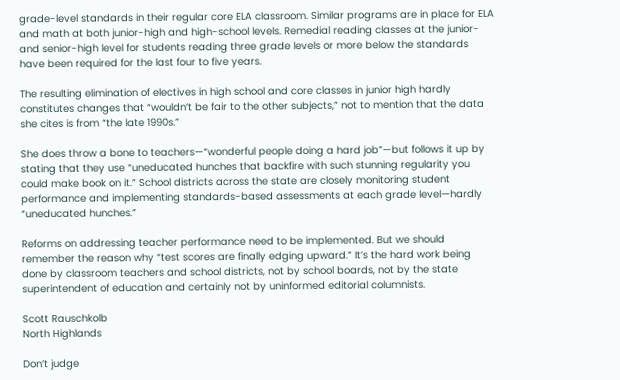grade-level standards in their regular core ELA classroom. Similar programs are in place for ELA and math at both junior-high and high-school levels. Remedial reading classes at the junior- and senior-high level for students reading three grade levels or more below the standards have been required for the last four to five years.

The resulting elimination of electives in high school and core classes in junior high hardly constitutes changes that “wouldn’t be fair to the other subjects,” not to mention that the data she cites is from “the late 1990s.”

She does throw a bone to teachers—“wonderful people doing a hard job”—but follows it up by stating that they use “uneducated hunches that backfire with such stunning regularity you could make book on it.” School districts across the state are closely monitoring student performance and implementing standards-based assessments at each grade level—hardly “uneducated hunches.”

Reforms on addressing teacher performance need to be implemented. But we should remember the reason why “test scores are finally edging upward.” It’s the hard work being done by classroom teachers and school districts, not by school boards, not by the state superintendent of education and certainly not by uninformed editorial columnists.

Scott Rauschkolb
North Highlands

Don’t judge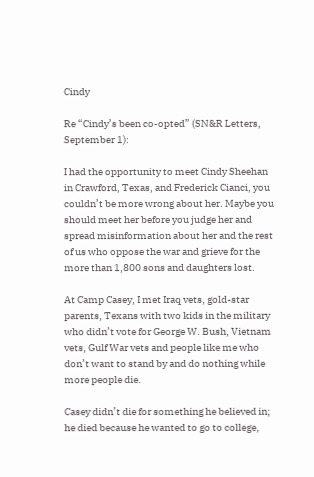Cindy

Re “Cindy’s been co-opted” (SN&R Letters, September 1):

I had the opportunity to meet Cindy Sheehan in Crawford, Texas, and Frederick Cianci, you couldn’t be more wrong about her. Maybe you should meet her before you judge her and spread misinformation about her and the rest of us who oppose the war and grieve for the more than 1,800 sons and daughters lost.

At Camp Casey, I met Iraq vets, gold-star parents, Texans with two kids in the military who didn’t vote for George W. Bush, Vietnam vets, Gulf War vets and people like me who don’t want to stand by and do nothing while more people die.

Casey didn’t die for something he believed in; he died because he wanted to go to college,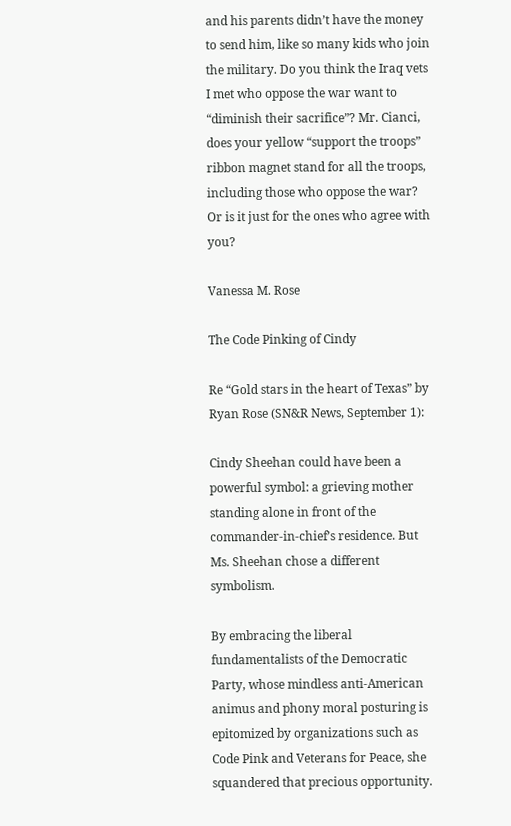and his parents didn’t have the money to send him, like so many kids who join the military. Do you think the Iraq vets I met who oppose the war want to “diminish their sacrifice”? Mr. Cianci, does your yellow “support the troops” ribbon magnet stand for all the troops, including those who oppose the war? Or is it just for the ones who agree with you?

Vanessa M. Rose

The Code Pinking of Cindy

Re “Gold stars in the heart of Texas” by Ryan Rose (SN&R News, September 1):

Cindy Sheehan could have been a powerful symbol: a grieving mother standing alone in front of the commander-in-chief’s residence. But Ms. Sheehan chose a different symbolism.

By embracing the liberal fundamentalists of the Democratic Party, whose mindless anti-American animus and phony moral posturing is epitomized by organizations such as Code Pink and Veterans for Peace, she squandered that precious opportunity.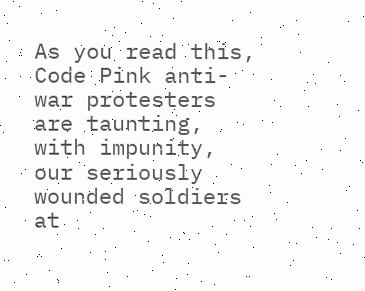As you read this, Code Pink anti-war protesters are taunting, with impunity, our seriously wounded soldiers at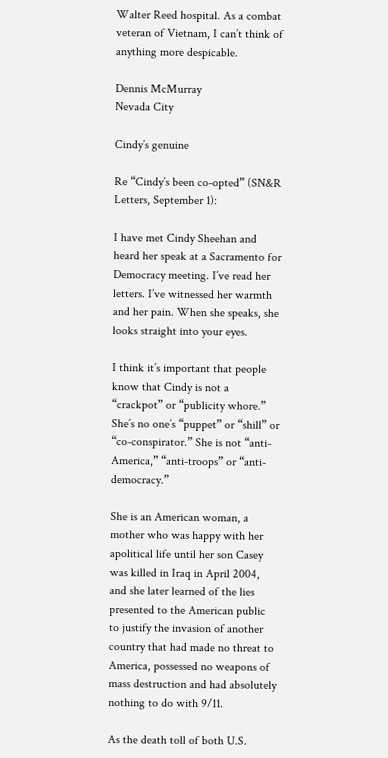Walter Reed hospital. As a combat veteran of Vietnam, I can’t think of anything more despicable.

Dennis McMurray
Nevada City

Cindy’s genuine

Re “Cindy’s been co-opted” (SN&R Letters, September 1):

I have met Cindy Sheehan and heard her speak at a Sacramento for Democracy meeting. I’ve read her letters. I’ve witnessed her warmth and her pain. When she speaks, she looks straight into your eyes.

I think it’s important that people know that Cindy is not a “crackpot” or “publicity whore.” She’s no one’s “puppet” or “shill” or “co-conspirator.” She is not “anti-America,” “anti-troops” or “anti-democracy.”

She is an American woman, a mother who was happy with her apolitical life until her son Casey was killed in Iraq in April 2004, and she later learned of the lies presented to the American public to justify the invasion of another country that had made no threat to America, possessed no weapons of mass destruction and had absolutely nothing to do with 9/11.

As the death toll of both U.S.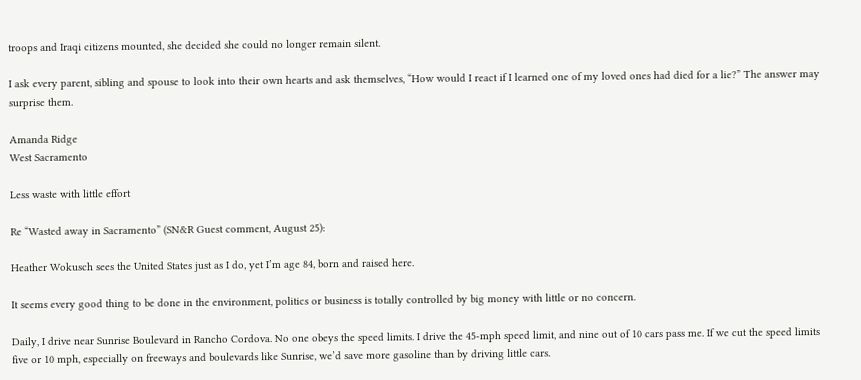troops and Iraqi citizens mounted, she decided she could no longer remain silent.

I ask every parent, sibling and spouse to look into their own hearts and ask themselves, “How would I react if I learned one of my loved ones had died for a lie?” The answer may surprise them.

Amanda Ridge
West Sacramento

Less waste with little effort

Re “Wasted away in Sacramento” (SN&R Guest comment, August 25):

Heather Wokusch sees the United States just as I do, yet I’m age 84, born and raised here.

It seems every good thing to be done in the environment, politics or business is totally controlled by big money with little or no concern.

Daily, I drive near Sunrise Boulevard in Rancho Cordova. No one obeys the speed limits. I drive the 45-mph speed limit, and nine out of 10 cars pass me. If we cut the speed limits five or 10 mph, especially on freeways and boulevards like Sunrise, we’d save more gasoline than by driving little cars.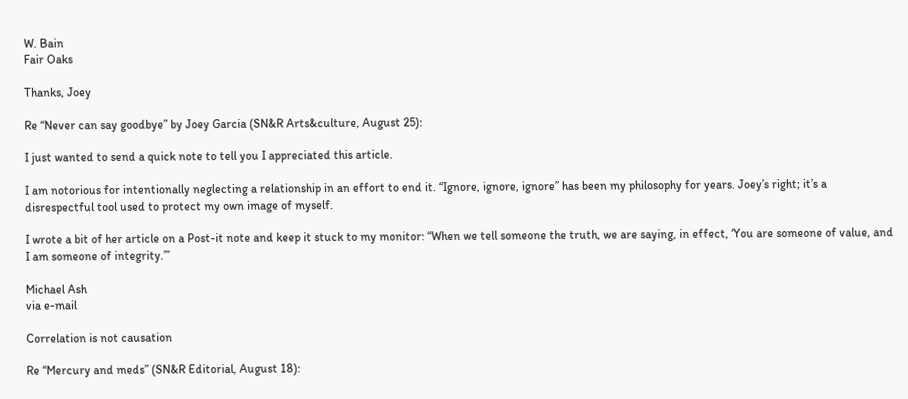W. Bain
Fair Oaks

Thanks, Joey

Re “Never can say goodbye” by Joey Garcia (SN&R Arts&culture, August 25):

I just wanted to send a quick note to tell you I appreciated this article.

I am notorious for intentionally neglecting a relationship in an effort to end it. “Ignore, ignore, ignore” has been my philosophy for years. Joey’s right; it’s a disrespectful tool used to protect my own image of myself.

I wrote a bit of her article on a Post-it note and keep it stuck to my monitor: “When we tell someone the truth, we are saying, in effect, ‘You are someone of value, and I am someone of integrity.’”

Michael Ash
via e-mail

Correlation is not causation

Re “Mercury and meds” (SN&R Editorial, August 18):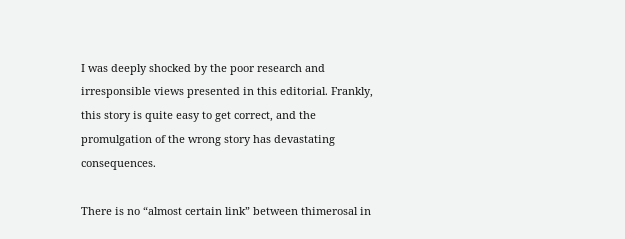I was deeply shocked by the poor research and irresponsible views presented in this editorial. Frankly, this story is quite easy to get correct, and the promulgation of the wrong story has devastating consequences.

There is no “almost certain link” between thimerosal in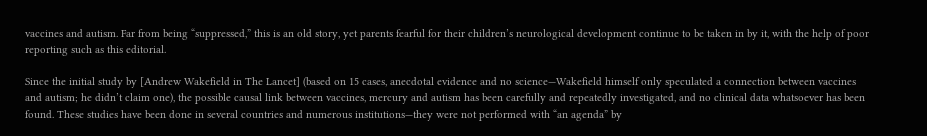vaccines and autism. Far from being “suppressed,” this is an old story, yet parents fearful for their children’s neurological development continue to be taken in by it, with the help of poor reporting such as this editorial.

Since the initial study by [Andrew Wakefield in The Lancet] (based on 15 cases, anecdotal evidence and no science—Wakefield himself only speculated a connection between vaccines and autism; he didn’t claim one), the possible causal link between vaccines, mercury and autism has been carefully and repeatedly investigated, and no clinical data whatsoever has been found. These studies have been done in several countries and numerous institutions—they were not performed with “an agenda” by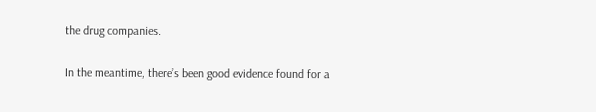the drug companies.

In the meantime, there’s been good evidence found for a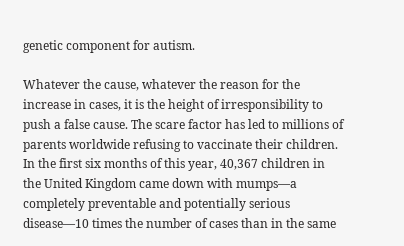genetic component for autism.

Whatever the cause, whatever the reason for the increase in cases, it is the height of irresponsibility to push a false cause. The scare factor has led to millions of parents worldwide refusing to vaccinate their children. In the first six months of this year, 40,367 children in the United Kingdom came down with mumps—a completely preventable and potentially serious disease—10 times the number of cases than in the same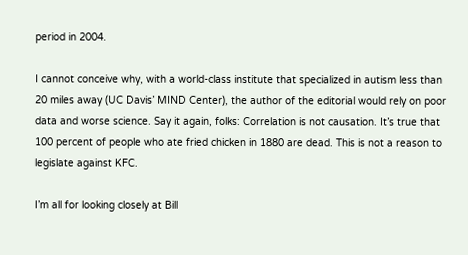period in 2004.

I cannot conceive why, with a world-class institute that specialized in autism less than 20 miles away (UC Davis’ MIND Center), the author of the editorial would rely on poor data and worse science. Say it again, folks: Correlation is not causation. It’s true that 100 percent of people who ate fried chicken in 1880 are dead. This is not a reason to legislate against KFC.

I’m all for looking closely at Bill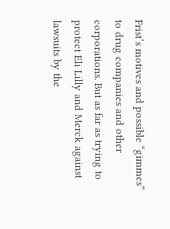Frist’s motives and possible “gimmes” to drug companies and other corporations. But as far as trying to protect Eli Lilly and Merck against lawsuits by the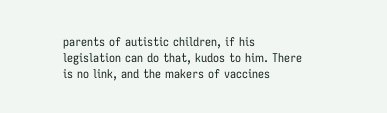parents of autistic children, if his legislation can do that, kudos to him. There is no link, and the makers of vaccines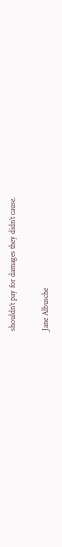shouldn’t pay for damages they didn’t cause.

Jane Albusche